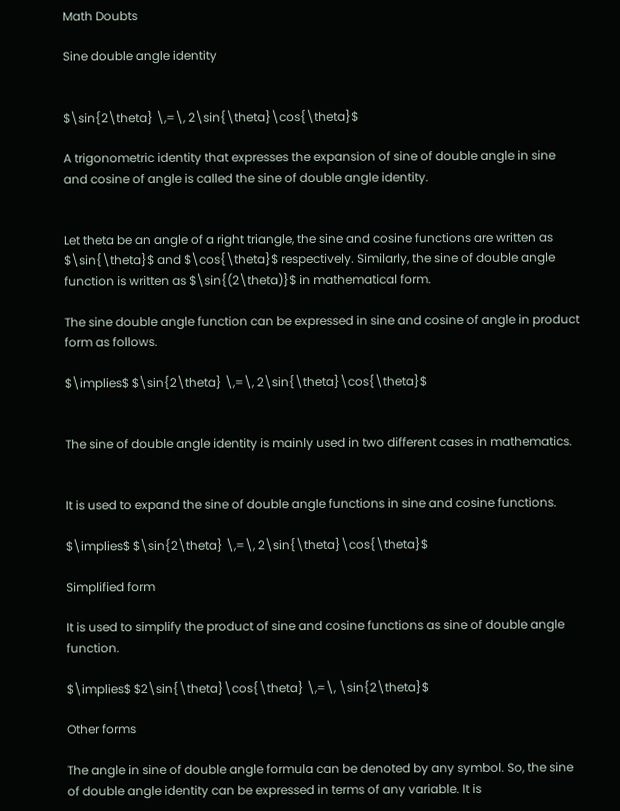Math Doubts

Sine double angle identity


$\sin{2\theta} \,=\, 2\sin{\theta}\cos{\theta}$

A trigonometric identity that expresses the expansion of sine of double angle in sine and cosine of angle is called the sine of double angle identity.


Let theta be an angle of a right triangle, the sine and cosine functions are written as $\sin{\theta}$ and $\cos{\theta}$ respectively. Similarly, the sine of double angle function is written as $\sin{(2\theta)}$ in mathematical form.

The sine double angle function can be expressed in sine and cosine of angle in product form as follows.

$\implies$ $\sin{2\theta} \,=\, 2\sin{\theta}\cos{\theta}$


The sine of double angle identity is mainly used in two different cases in mathematics.


It is used to expand the sine of double angle functions in sine and cosine functions.

$\implies$ $\sin{2\theta} \,=\, 2\sin{\theta}\cos{\theta}$

Simplified form

It is used to simplify the product of sine and cosine functions as sine of double angle function.

$\implies$ $2\sin{\theta}\cos{\theta} \,=\, \sin{2\theta}$

Other forms

The angle in sine of double angle formula can be denoted by any symbol. So, the sine of double angle identity can be expressed in terms of any variable. It is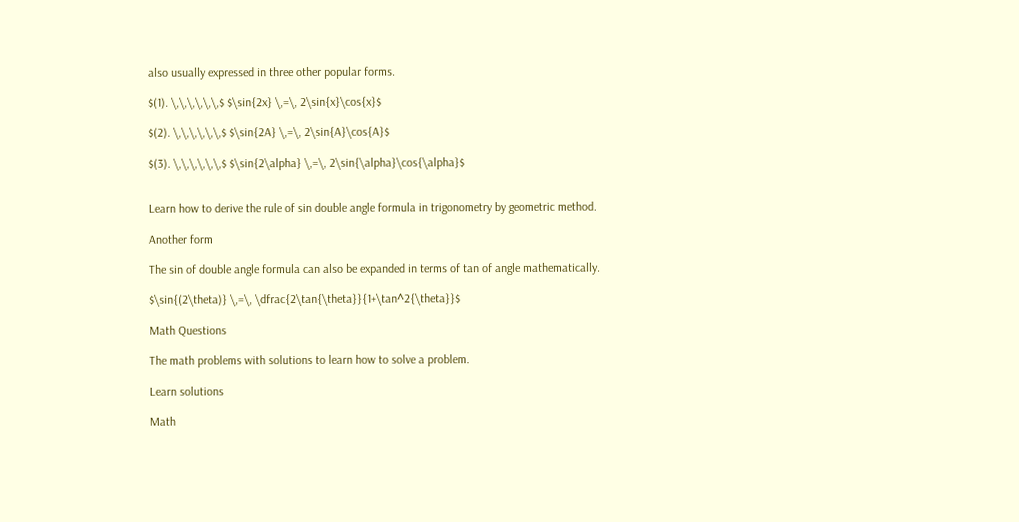also usually expressed in three other popular forms.

$(1). \,\,\,\,\,\,$ $\sin{2x} \,=\, 2\sin{x}\cos{x}$

$(2). \,\,\,\,\,\,$ $\sin{2A} \,=\, 2\sin{A}\cos{A}$

$(3). \,\,\,\,\,\,$ $\sin{2\alpha} \,=\, 2\sin{\alpha}\cos{\alpha}$


Learn how to derive the rule of sin double angle formula in trigonometry by geometric method.

Another form

The sin of double angle formula can also be expanded in terms of tan of angle mathematically.

$\sin{(2\theta)} \,=\, \dfrac{2\tan{\theta}}{1+\tan^2{\theta}}$

Math Questions

The math problems with solutions to learn how to solve a problem.

Learn solutions

Math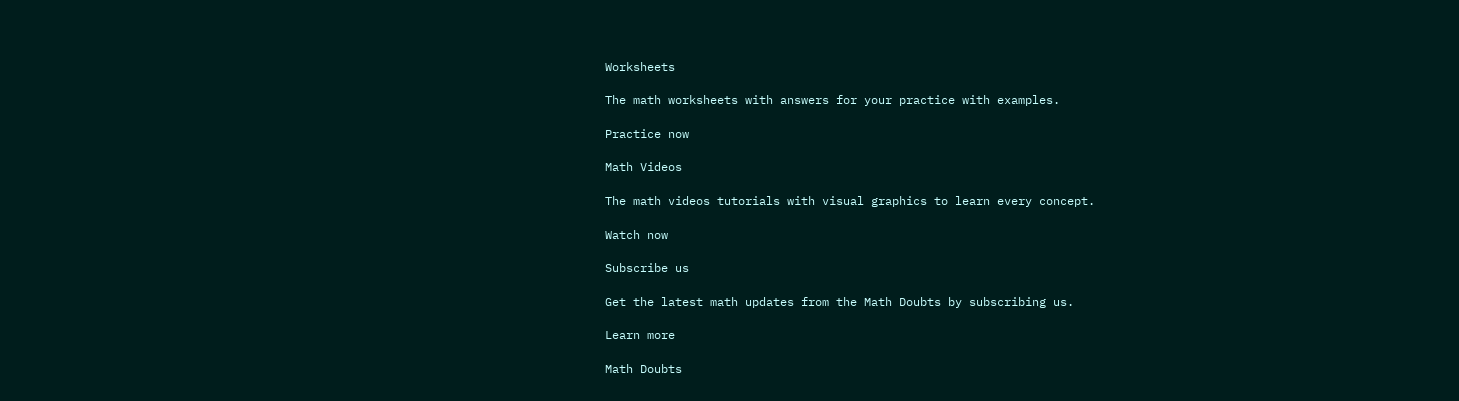Worksheets

The math worksheets with answers for your practice with examples.

Practice now

Math Videos

The math videos tutorials with visual graphics to learn every concept.

Watch now

Subscribe us

Get the latest math updates from the Math Doubts by subscribing us.

Learn more

Math Doubts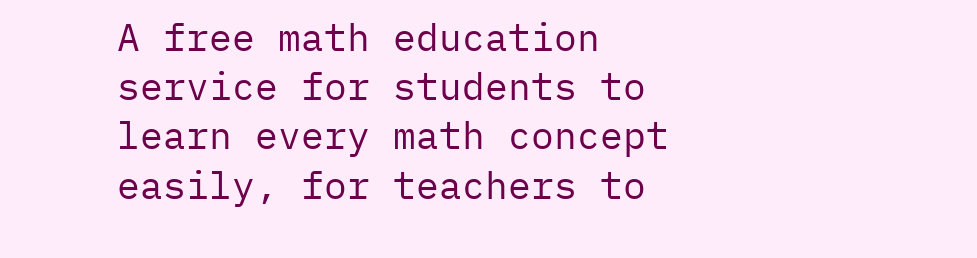A free math education service for students to learn every math concept easily, for teachers to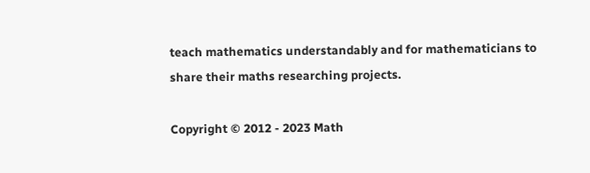teach mathematics understandably and for mathematicians to share their maths researching projects.

Copyright © 2012 - 2023 Math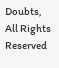Doubts, All Rights Reserved